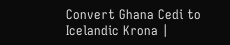Convert Ghana Cedi to Icelandic Krona |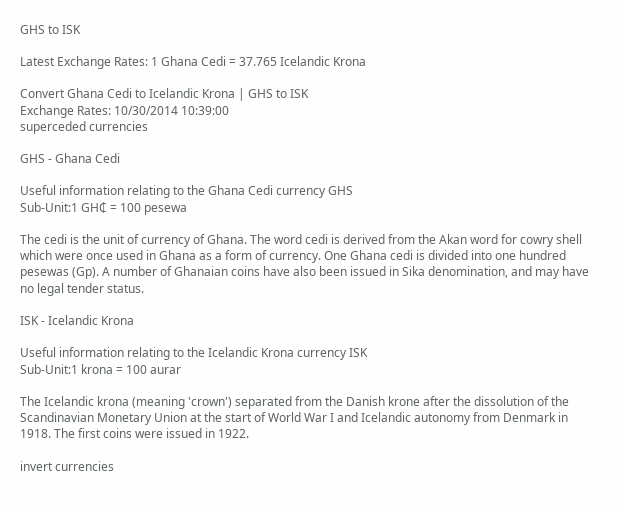GHS to ISK

Latest Exchange Rates: 1 Ghana Cedi = 37.765 Icelandic Krona

Convert Ghana Cedi to Icelandic Krona | GHS to ISK
Exchange Rates: 10/30/2014 10:39:00
superceded currencies

GHS - Ghana Cedi

Useful information relating to the Ghana Cedi currency GHS
Sub-Unit:1 GH₵ = 100 pesewa

The cedi is the unit of currency of Ghana. The word cedi is derived from the Akan word for cowry shell which were once used in Ghana as a form of currency. One Ghana cedi is divided into one hundred pesewas (Gp). A number of Ghanaian coins have also been issued in Sika denomination, and may have no legal tender status.

ISK - Icelandic Krona

Useful information relating to the Icelandic Krona currency ISK
Sub-Unit:1 krona = 100 aurar

The Icelandic krona (meaning 'crown') separated from the Danish krone after the dissolution of the Scandinavian Monetary Union at the start of World War I and Icelandic autonomy from Denmark in 1918. The first coins were issued in 1922.

invert currencies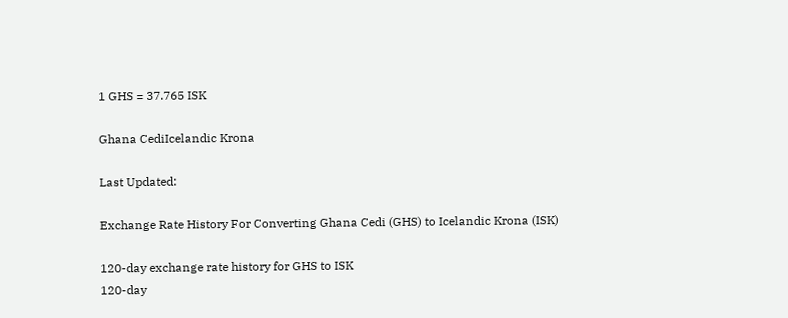1 GHS = 37.765 ISK

Ghana CediIcelandic Krona

Last Updated:

Exchange Rate History For Converting Ghana Cedi (GHS) to Icelandic Krona (ISK)

120-day exchange rate history for GHS to ISK
120-day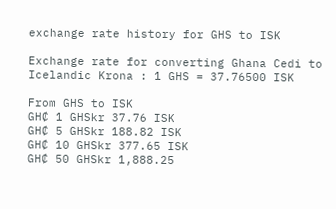exchange rate history for GHS to ISK

Exchange rate for converting Ghana Cedi to Icelandic Krona : 1 GHS = 37.76500 ISK

From GHS to ISK
GH₵ 1 GHSkr 37.76 ISK
GH₵ 5 GHSkr 188.82 ISK
GH₵ 10 GHSkr 377.65 ISK
GH₵ 50 GHSkr 1,888.25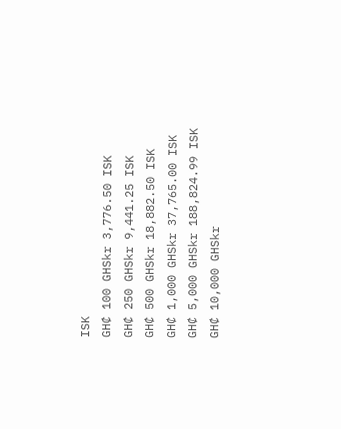ISK
GH₵ 100 GHSkr 3,776.50 ISK
GH₵ 250 GHSkr 9,441.25 ISK
GH₵ 500 GHSkr 18,882.50 ISK
GH₵ 1,000 GHSkr 37,765.00 ISK
GH₵ 5,000 GHSkr 188,824.99 ISK
GH₵ 10,000 GHSkr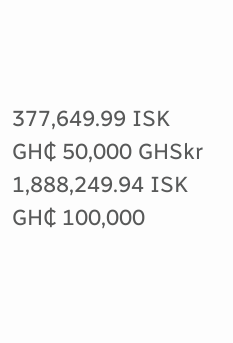377,649.99 ISK
GH₵ 50,000 GHSkr 1,888,249.94 ISK
GH₵ 100,000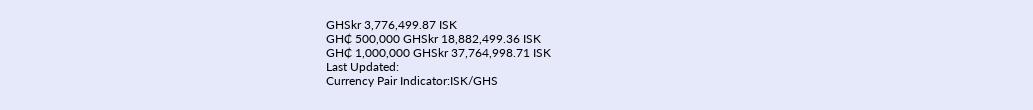GHSkr 3,776,499.87 ISK
GH₵ 500,000 GHSkr 18,882,499.36 ISK
GH₵ 1,000,000 GHSkr 37,764,998.71 ISK
Last Updated:
Currency Pair Indicator:ISK/GHS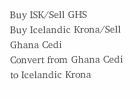Buy ISK/Sell GHS
Buy Icelandic Krona/Sell Ghana Cedi
Convert from Ghana Cedi to Icelandic Krona